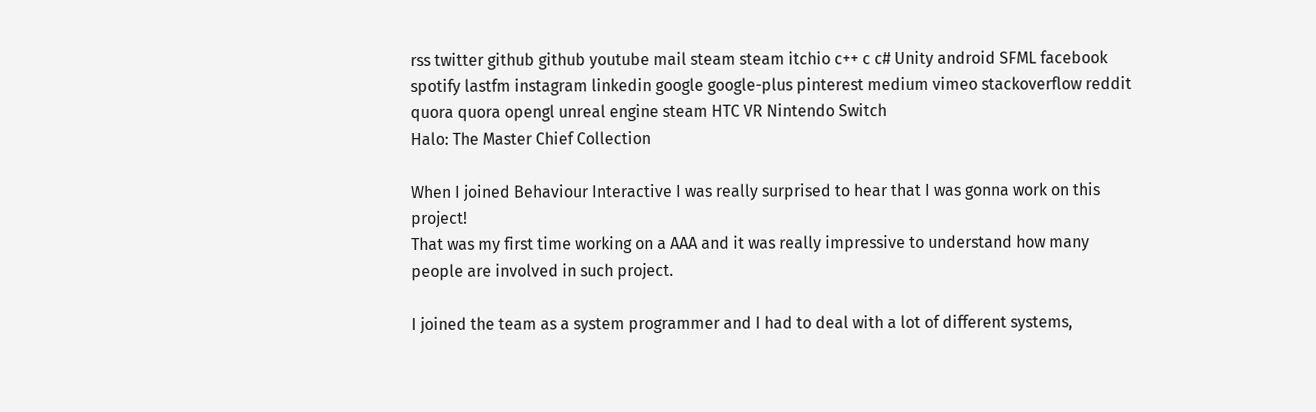rss twitter github github youtube mail steam steam itchio c++ c c# Unity android SFML facebook spotify lastfm instagram linkedin google google-plus pinterest medium vimeo stackoverflow reddit quora quora opengl unreal engine steam HTC VR Nintendo Switch
Halo: The Master Chief Collection

When I joined Behaviour Interactive I was really surprised to hear that I was gonna work on this project!
That was my first time working on a AAA and it was really impressive to understand how many people are involved in such project.

I joined the team as a system programmer and I had to deal with a lot of different systems,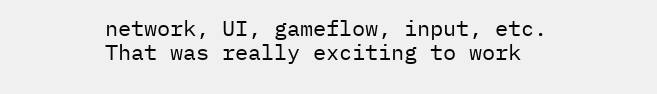network, UI, gameflow, input, etc.
That was really exciting to work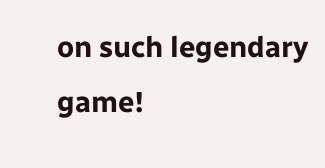on such legendary game!